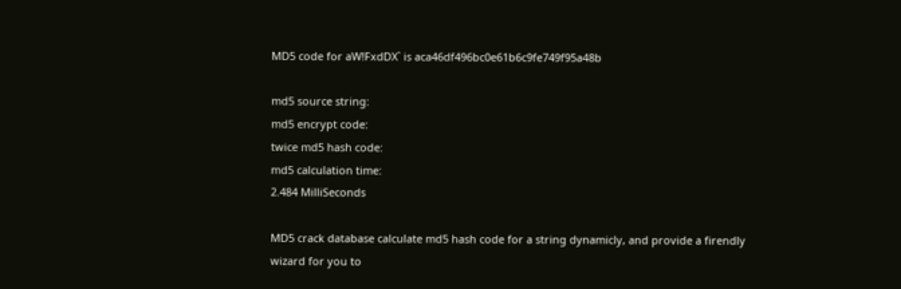MD5 code for aW!FxdDX` is aca46df496bc0e61b6c9fe749f95a48b

md5 source string:
md5 encrypt code:
twice md5 hash code:
md5 calculation time:
2.484 MilliSeconds

MD5 crack database calculate md5 hash code for a string dynamicly, and provide a firendly wizard for you to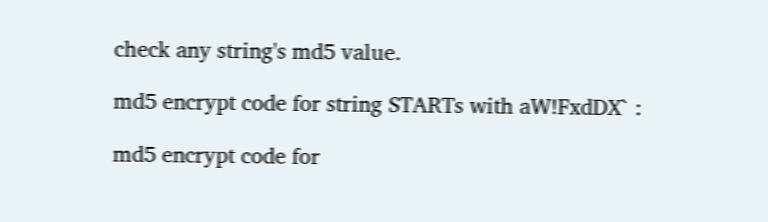check any string's md5 value.

md5 encrypt code for string STARTs with aW!FxdDX` :

md5 encrypt code for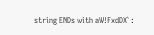string ENDs with aW!FxdDX` :